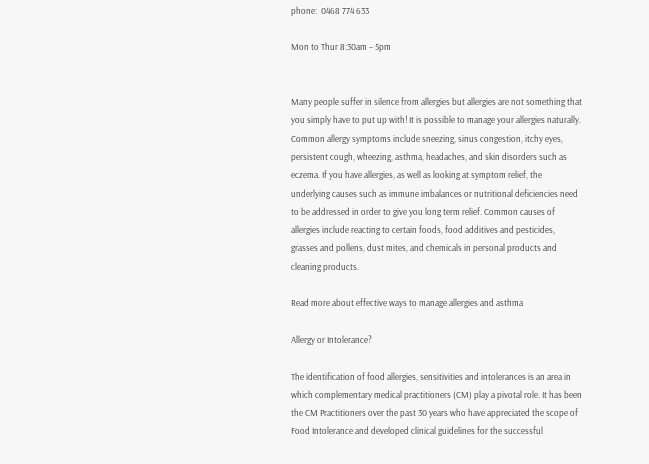phone:  0468 774 633

Mon to Thur 8:30am – 5pm


Many people suffer in silence from allergies but allergies are not something that you simply have to put up with! It is possible to manage your allergies naturally. Common allergy symptoms include sneezing, sinus congestion, itchy eyes, persistent cough, wheezing, asthma, headaches, and skin disorders such as eczema. If you have allergies, as well as looking at symptom relief, the underlying causes such as immune imbalances or nutritional deficiencies need to be addressed in order to give you long term relief. Common causes of allergies include reacting to certain foods, food additives and pesticides, grasses and pollens, dust mites, and chemicals in personal products and cleaning products.

Read more about effective ways to manage allergies and asthma

Allergy or Intolerance?

The identification of food allergies, sensitivities and intolerances is an area in which complementary medical practitioners (CM) play a pivotal role. It has been the CM Practitioners over the past 30 years who have appreciated the scope of Food Intolerance and developed clinical guidelines for the successful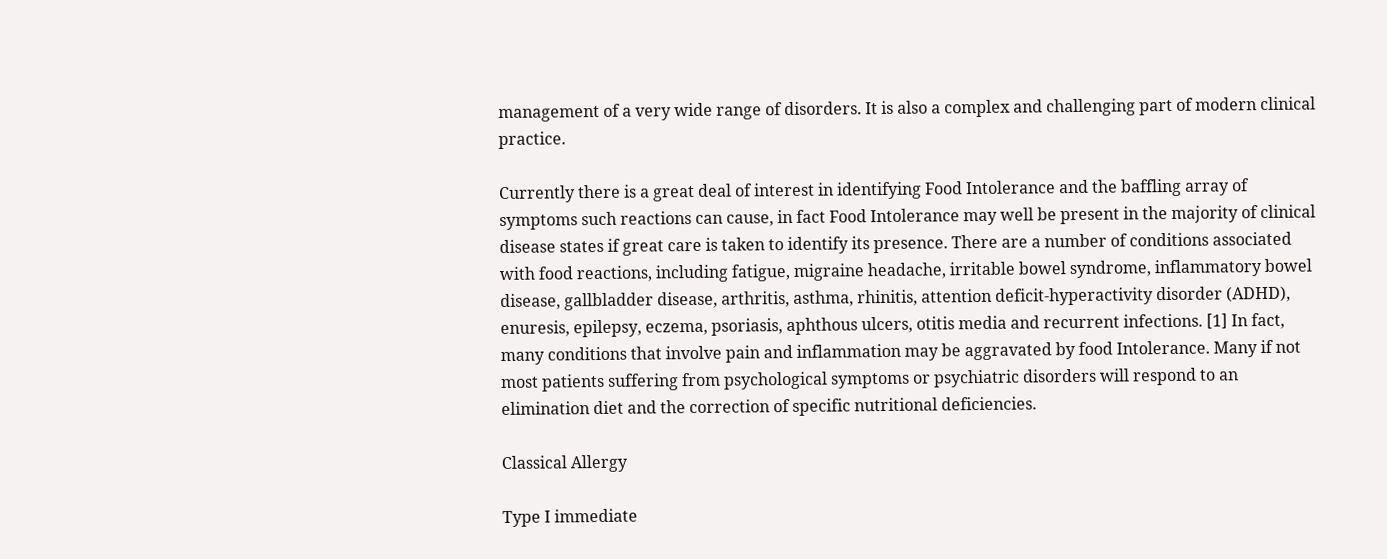management of a very wide range of disorders. It is also a complex and challenging part of modern clinical practice.

Currently there is a great deal of interest in identifying Food Intolerance and the baffling array of symptoms such reactions can cause, in fact Food Intolerance may well be present in the majority of clinical disease states if great care is taken to identify its presence. There are a number of conditions associated with food reactions, including fatigue, migraine headache, irritable bowel syndrome, inflammatory bowel disease, gallbladder disease, arthritis, asthma, rhinitis, attention deficit-hyperactivity disorder (ADHD), enuresis, epilepsy, eczema, psoriasis, aphthous ulcers, otitis media and recurrent infections. [1] In fact, many conditions that involve pain and inflammation may be aggravated by food Intolerance. Many if not most patients suffering from psychological symptoms or psychiatric disorders will respond to an elimination diet and the correction of specific nutritional deficiencies.

Classical Allergy

Type I immediate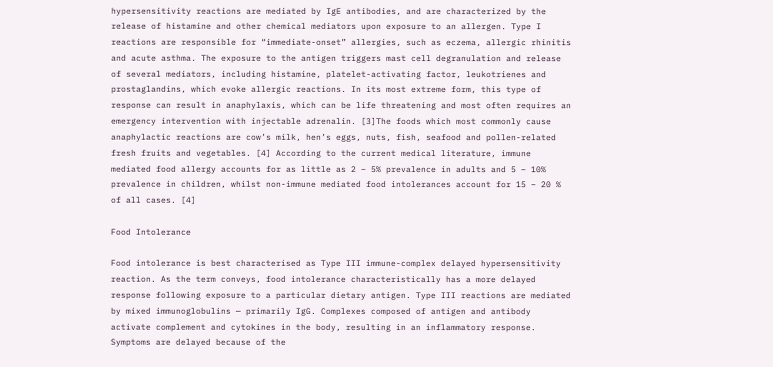hypersensitivity reactions are mediated by IgE antibodies, and are characterized by the release of histamine and other chemical mediators upon exposure to an allergen. Type I reactions are responsible for “immediate-onset” allergies, such as eczema, allergic rhinitis and acute asthma. The exposure to the antigen triggers mast cell degranulation and release of several mediators, including histamine, platelet-activating factor, leukotrienes and prostaglandins, which evoke allergic reactions. In its most extreme form, this type of response can result in anaphylaxis, which can be life threatening and most often requires an emergency intervention with injectable adrenalin. [3]The foods which most commonly cause anaphylactic reactions are cow’s milk, hen’s eggs, nuts, fish, seafood and pollen-related fresh fruits and vegetables. [4] According to the current medical literature, immune mediated food allergy accounts for as little as 2 – 5% prevalence in adults and 5 – 10% prevalence in children, whilst non-immune mediated food intolerances account for 15 – 20 % of all cases. [4]

Food Intolerance

Food intolerance is best characterised as Type III immune-complex delayed hypersensitivity reaction. As the term conveys, food intolerance characteristically has a more delayed response following exposure to a particular dietary antigen. Type III reactions are mediated by mixed immunoglobulins — primarily IgG. Complexes composed of antigen and antibody activate complement and cytokines in the body, resulting in an inflammatory response. Symptoms are delayed because of the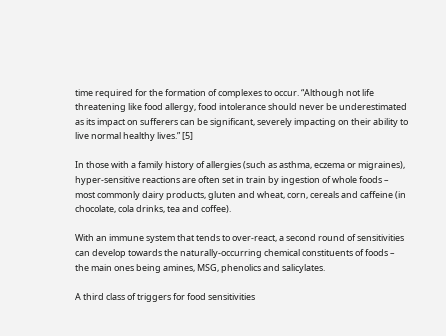time required for the formation of complexes to occur. “Although not life threatening like food allergy, food intolerance should never be underestimated as its impact on sufferers can be significant, severely impacting on their ability to live normal healthy lives.” [5]

In those with a family history of allergies (such as asthma, eczema or migraines), hyper-sensitive reactions are often set in train by ingestion of whole foods – most commonly dairy products, gluten and wheat, corn, cereals and caffeine (in chocolate, cola drinks, tea and coffee).

With an immune system that tends to over-react, a second round of sensitivities can develop towards the naturally-occurring chemical constituents of foods – the main ones being amines, MSG, phenolics and salicylates.

A third class of triggers for food sensitivities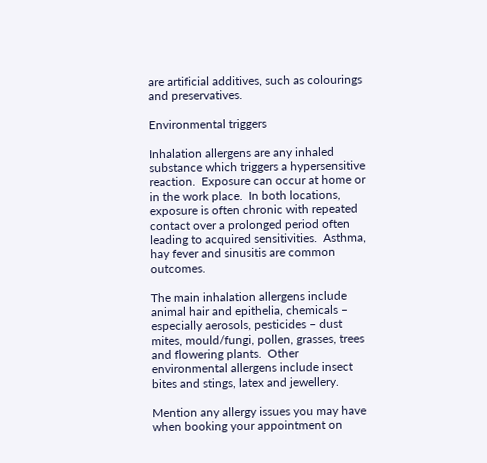are artificial additives, such as colourings and preservatives.

Environmental triggers

Inhalation allergens are any inhaled substance which triggers a hypersensitive reaction.  Exposure can occur at home or in the work place.  In both locations, exposure is often chronic with repeated contact over a prolonged period often leading to acquired sensitivities.  Asthma, hay fever and sinusitis are common outcomes.

The main inhalation allergens include animal hair and epithelia, chemicals – especially aerosols, pesticides – dust mites, mould/fungi, pollen, grasses, trees and flowering plants.  Other environmental allergens include insect bites and stings, latex and jewellery.

Mention any allergy issues you may have when booking your appointment on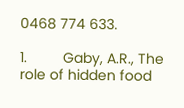0468 774 633.

1.         Gaby, A.R., The role of hidden food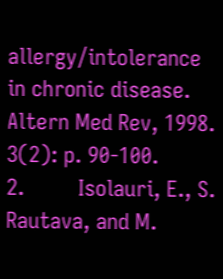allergy/intolerance in chronic disease. Altern Med Rev, 1998. 3(2): p. 90-100.
2.         Isolauri, E., S. Rautava, and M.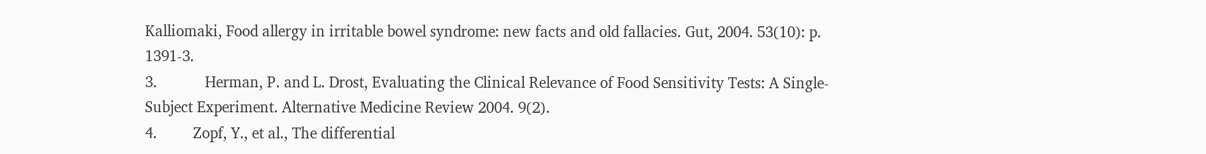Kalliomaki, Food allergy in irritable bowel syndrome: new facts and old fallacies. Gut, 2004. 53(10): p. 1391-3.
3.            Herman, P. and L. Drost, Evaluating the Clinical Relevance of Food Sensitivity Tests: A Single-Subject Experiment. Alternative Medicine Review 2004. 9(2).
4.         Zopf, Y., et al., The differential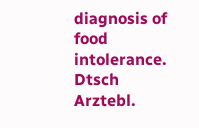diagnosis of food intolerance. Dtsch Arztebl.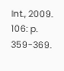Int., 2009. 106: p. 359-369.